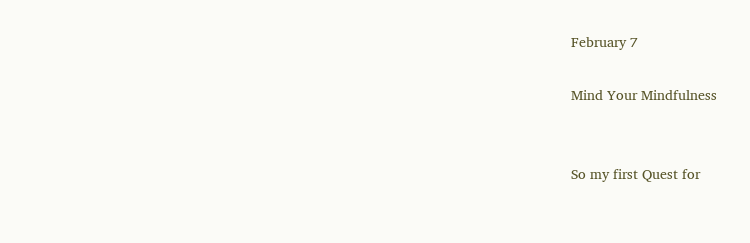February 7

Mind Your Mindfulness


So my first Quest for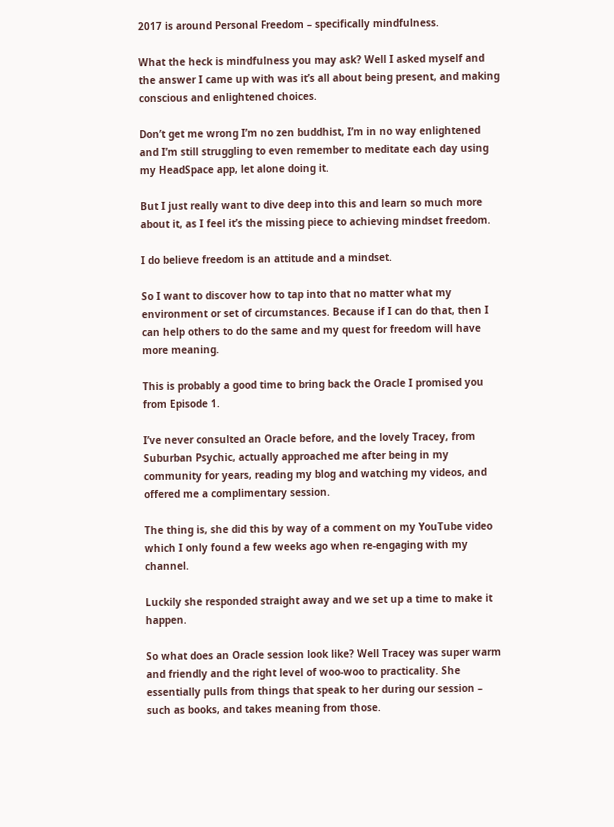2017 is around Personal Freedom – specifically mindfulness.

What the heck is mindfulness you may ask? Well I asked myself and the answer I came up with was it’s all about being present, and making conscious and enlightened choices.

Don’t get me wrong I’m no zen buddhist, I’m in no way enlightened and I’m still struggling to even remember to meditate each day using my HeadSpace app, let alone doing it.

But I just really want to dive deep into this and learn so much more about it, as I feel it’s the missing piece to achieving mindset freedom.

I do believe freedom is an attitude and a mindset.

So I want to discover how to tap into that no matter what my environment or set of circumstances. Because if I can do that, then I can help others to do the same and my quest for freedom will have more meaning.

This is probably a good time to bring back the Oracle I promised you from Episode 1.

I’ve never consulted an Oracle before, and the lovely Tracey, from Suburban Psychic, actually approached me after being in my community for years, reading my blog and watching my videos, and offered me a complimentary session.

The thing is, she did this by way of a comment on my YouTube video which I only found a few weeks ago when re-engaging with my channel.

Luckily she responded straight away and we set up a time to make it happen.

So what does an Oracle session look like? Well Tracey was super warm and friendly and the right level of woo-woo to practicality. She essentially pulls from things that speak to her during our session – such as books, and takes meaning from those.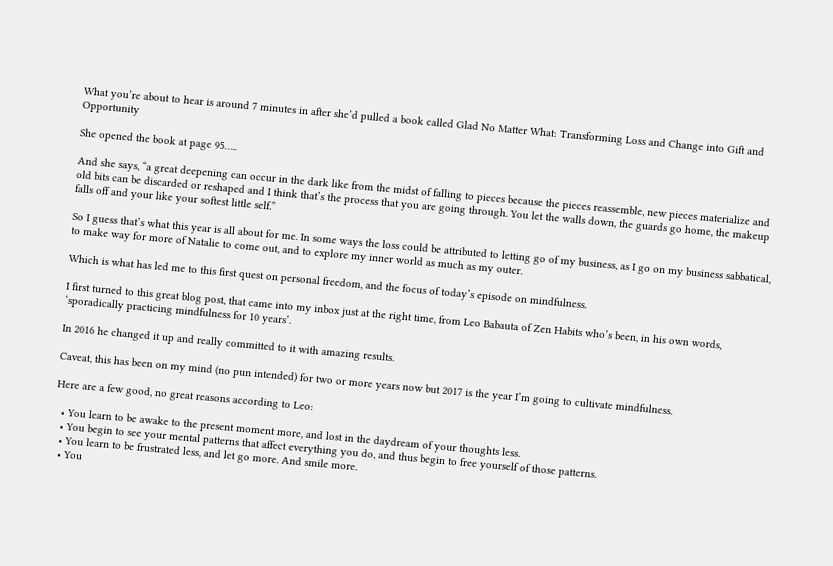What you’re about to hear is around 7 minutes in after she’d pulled a book called Glad No Matter What: Transforming Loss and Change into Gift and Opportunity

She opened the book at page 95…..

And she says, “a great deepening can occur in the dark like from the midst of falling to pieces because the pieces reassemble, new pieces materialize and old bits can be discarded or reshaped and I think that’s the process that you are going through. You let the walls down, the guards go home, the makeup falls off and your like your softest little self.”

So I guess that’s what this year is all about for me. In some ways the loss could be attributed to letting go of my business, as I go on my business sabbatical, to make way for more of Natalie to come out, and to explore my inner world as much as my outer.

Which is what has led me to this first quest on personal freedom, and the focus of today’s episode on mindfulness.

I first turned to this great blog post, that came into my inbox just at the right time, from Leo Babauta of Zen Habits who’s been, in his own words, ‘sporadically practicing mindfulness for 10 years’.

In 2016 he changed it up and really committed to it with amazing results.

Caveat, this has been on my mind (no pun intended) for two or more years now but 2017 is the year I’m going to cultivate mindfulness.

Here are a few good, no great reasons according to Leo:

  • You learn to be awake to the present moment more, and lost in the daydream of your thoughts less.
  • You begin to see your mental patterns that affect everything you do, and thus begin to free yourself of those patterns.
  • You learn to be frustrated less, and let go more. And smile more.
  • You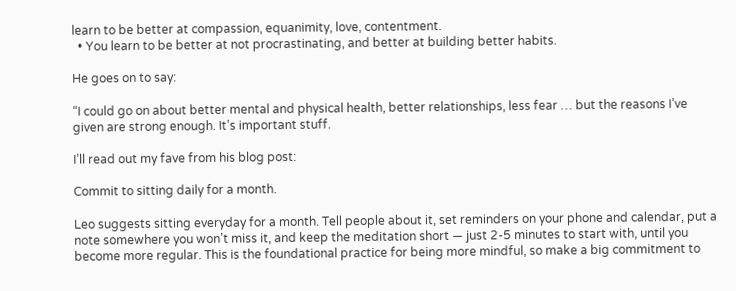learn to be better at compassion, equanimity, love, contentment.
  • You learn to be better at not procrastinating, and better at building better habits.

He goes on to say:

“I could go on about better mental and physical health, better relationships, less fear … but the reasons I’ve given are strong enough. It’s important stuff.

I’ll read out my fave from his blog post:

Commit to sitting daily for a month.

Leo suggests sitting everyday for a month. Tell people about it, set reminders on your phone and calendar, put a note somewhere you won’t miss it, and keep the meditation short — just 2-5 minutes to start with, until you become more regular. This is the foundational practice for being more mindful, so make a big commitment to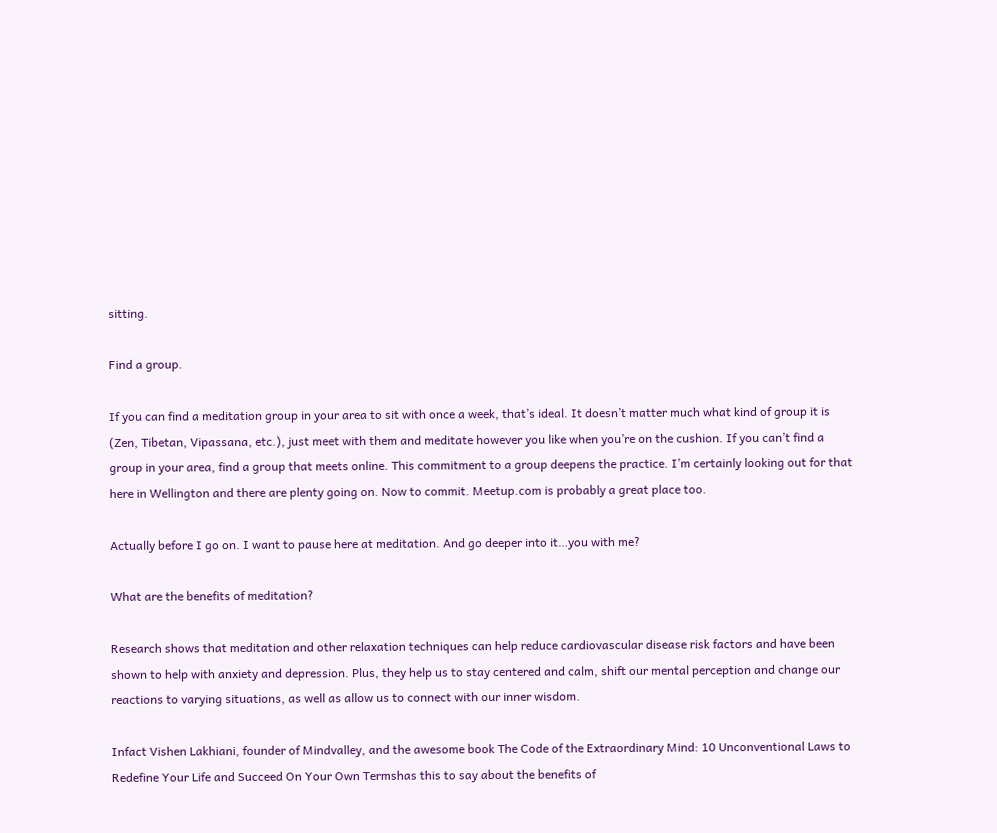sitting.

Find a group.

If you can find a meditation group in your area to sit with once a week, that’s ideal. It doesn’t matter much what kind of group it is (Zen, Tibetan, Vipassana, etc.), just meet with them and meditate however you like when you’re on the cushion. If you can’t find a group in your area, find a group that meets online. This commitment to a group deepens the practice. I’m certainly looking out for that here in Wellington and there are plenty going on. Now to commit. Meetup.com is probably a great place too.

Actually before I go on. I want to pause here at meditation. And go deeper into it…you with me?

What are the benefits of meditation?

Research shows that meditation and other relaxation techniques can help reduce cardiovascular disease risk factors and have been shown to help with anxiety and depression. Plus, they help us to stay centered and calm, shift our mental perception and change our reactions to varying situations, as well as allow us to connect with our inner wisdom.

Infact Vishen Lakhiani, founder of Mindvalley, and the awesome book The Code of the Extraordinary Mind: 10 Unconventional Laws to Redefine Your Life and Succeed On Your Own Termshas this to say about the benefits of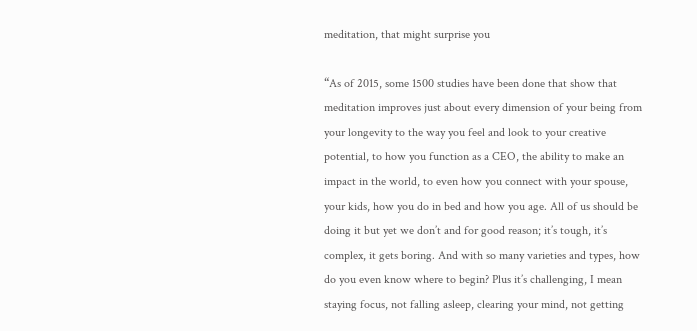meditation, that might surprise you

“As of 2015, some 1500 studies have been done that show that meditation improves just about every dimension of your being from your longevity to the way you feel and look to your creative potential, to how you function as a CEO, the ability to make an impact in the world, to even how you connect with your spouse, your kids, how you do in bed and how you age. All of us should be doing it but yet we don’t and for good reason; it’s tough, it’s complex, it gets boring. And with so many varieties and types, how do you even know where to begin? Plus it’s challenging, I mean staying focus, not falling asleep, clearing your mind, not getting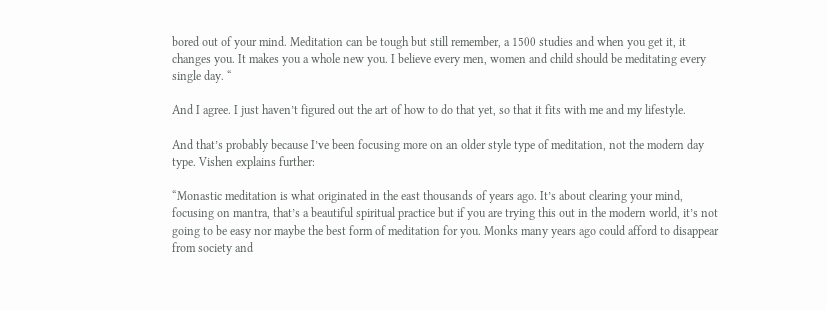bored out of your mind. Meditation can be tough but still remember, a 1500 studies and when you get it, it changes you. It makes you a whole new you. I believe every men, women and child should be meditating every single day. “

And I agree. I just haven’t figured out the art of how to do that yet, so that it fits with me and my lifestyle.

And that’s probably because I’ve been focusing more on an older style type of meditation, not the modern day type. Vishen explains further:

“Monastic meditation is what originated in the east thousands of years ago. It’s about clearing your mind, focusing on mantra, that’s a beautiful spiritual practice but if you are trying this out in the modern world, it’s not going to be easy nor maybe the best form of meditation for you. Monks many years ago could afford to disappear from society and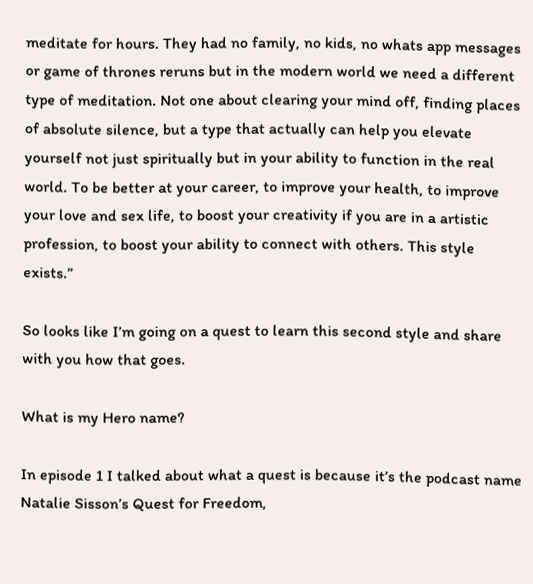meditate for hours. They had no family, no kids, no whats app messages or game of thrones reruns but in the modern world we need a different type of meditation. Not one about clearing your mind off, finding places of absolute silence, but a type that actually can help you elevate yourself not just spiritually but in your ability to function in the real world. To be better at your career, to improve your health, to improve your love and sex life, to boost your creativity if you are in a artistic profession, to boost your ability to connect with others. This style exists.”

So looks like I’m going on a quest to learn this second style and share with you how that goes.

What is my Hero name?

In episode 1 I talked about what a quest is because it’s the podcast name Natalie Sisson’s Quest for Freedom,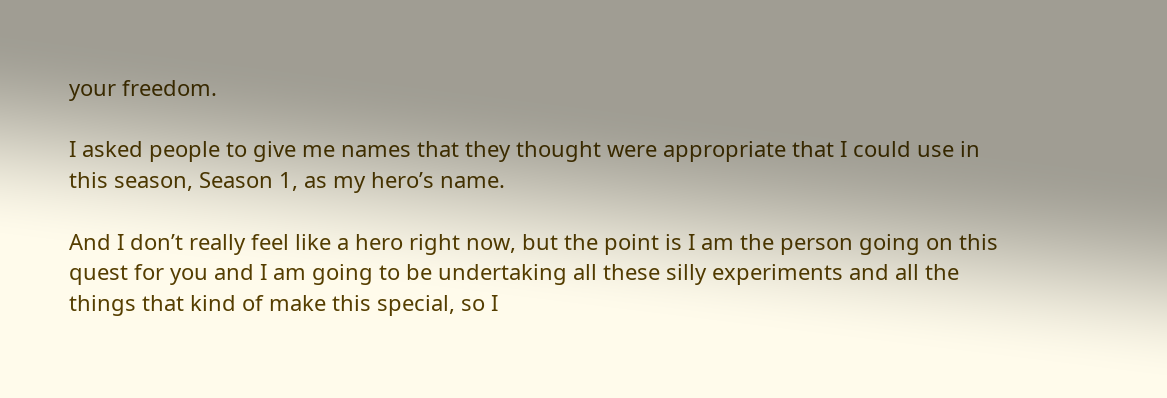your freedom.

I asked people to give me names that they thought were appropriate that I could use in this season, Season 1, as my hero’s name.

And I don’t really feel like a hero right now, but the point is I am the person going on this quest for you and I am going to be undertaking all these silly experiments and all the things that kind of make this special, so I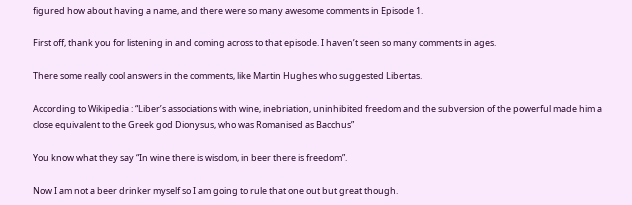figured how about having a name, and there were so many awesome comments in Episode 1.

First off, thank you for listening in and coming across to that episode. I haven’t seen so many comments in ages.

There some really cool answers in the comments, like Martin Hughes who suggested Libertas.

According to Wikipedia : “Liber’s associations with wine, inebriation, uninhibited freedom and the subversion of the powerful made him a close equivalent to the Greek god Dionysus, who was Romanised as Bacchus”

You know what they say “In wine there is wisdom, in beer there is freedom”.

Now I am not a beer drinker myself so I am going to rule that one out but great though.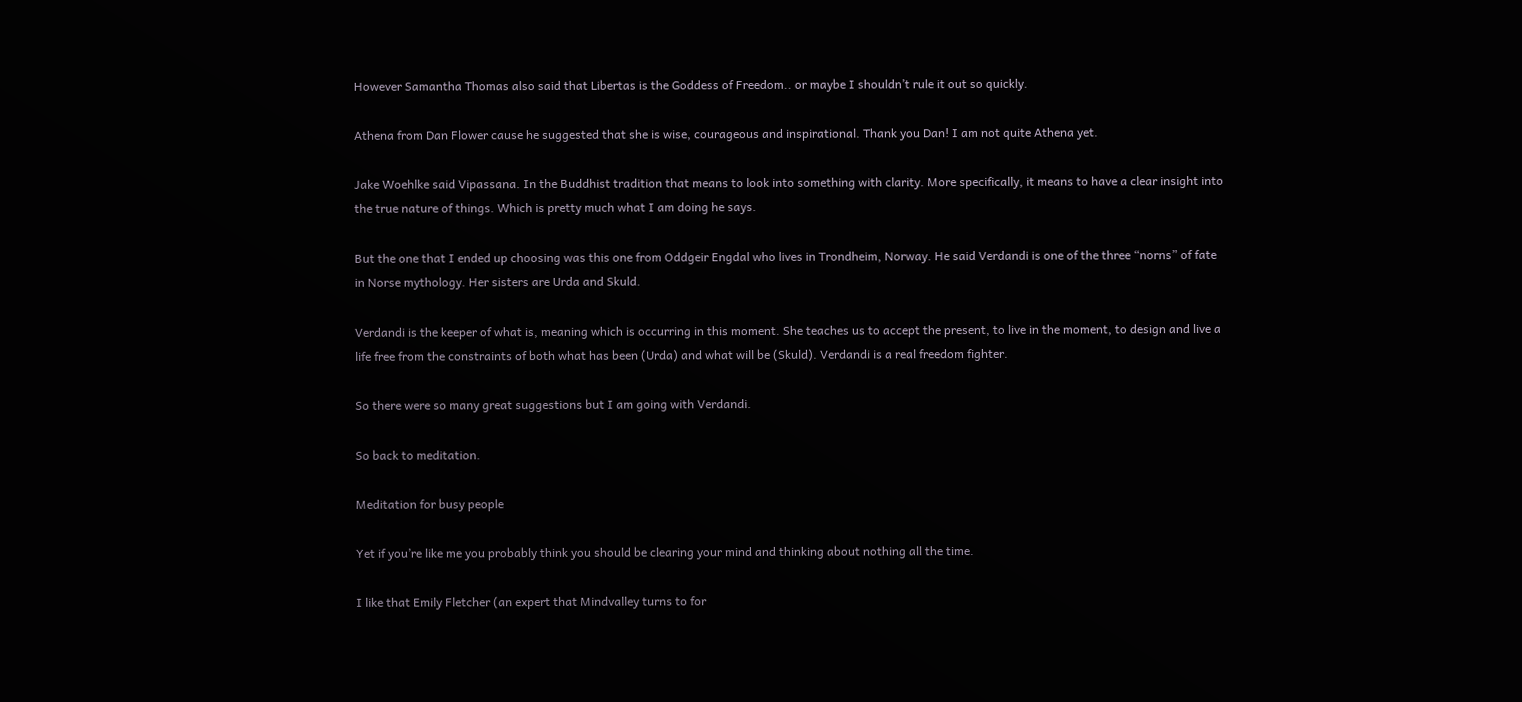However Samantha Thomas also said that Libertas is the Goddess of Freedom.. or maybe I shouldn’t rule it out so quickly.

Athena from Dan Flower cause he suggested that she is wise, courageous and inspirational. Thank you Dan! I am not quite Athena yet.

Jake Woehlke said Vipassana. In the Buddhist tradition that means to look into something with clarity. More specifically, it means to have a clear insight into the true nature of things. Which is pretty much what I am doing he says.

But the one that I ended up choosing was this one from Oddgeir Engdal who lives in Trondheim, Norway. He said Verdandi is one of the three “norns” of fate in Norse mythology. Her sisters are Urda and Skuld.

Verdandi is the keeper of what is, meaning which is occurring in this moment. She teaches us to accept the present, to live in the moment, to design and live a life free from the constraints of both what has been (Urda) and what will be (Skuld). Verdandi is a real freedom fighter.

So there were so many great suggestions but I am going with Verdandi.

So back to meditation.

Meditation for busy people

Yet if you’re like me you probably think you should be clearing your mind and thinking about nothing all the time.

I like that Emily Fletcher (an expert that Mindvalley turns to for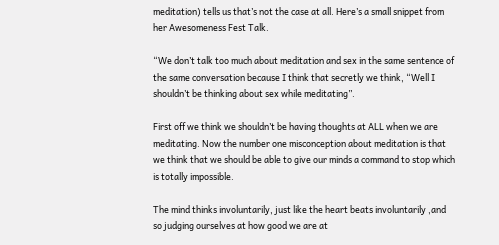meditation) tells us that’s not the case at all. Here’s a small snippet from her Awesomeness Fest Talk.

“We don’t talk too much about meditation and sex in the same sentence of the same conversation because I think that secretly we think, “Well I shouldn’t be thinking about sex while meditating”.

First off we think we shouldn’t be having thoughts at ALL when we are meditating. Now the number one misconception about meditation is that we think that we should be able to give our minds a command to stop which is totally impossible.

The mind thinks involuntarily, just like the heart beats involuntarily ,and so judging ourselves at how good we are at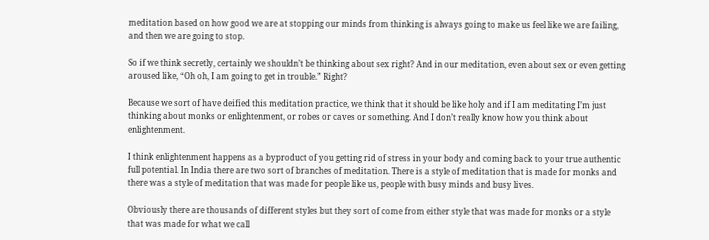meditation based on how good we are at stopping our minds from thinking is always going to make us feel like we are failing, and then we are going to stop.

So if we think secretly, certainly we shouldn’t be thinking about sex right? And in our meditation, even about sex or even getting aroused like, “Oh oh, I am going to get in trouble.” Right?

Because we sort of have deified this meditation practice, we think that it should be like holy and if I am meditating I’m just thinking about monks or enlightenment, or robes or caves or something. And I don’t really know how you think about enlightenment.

I think enlightenment happens as a byproduct of you getting rid of stress in your body and coming back to your true authentic full potential. In India there are two sort of branches of meditation. There is a style of meditation that is made for monks and there was a style of meditation that was made for people like us, people with busy minds and busy lives.

Obviously there are thousands of different styles but they sort of come from either style that was made for monks or a style that was made for what we call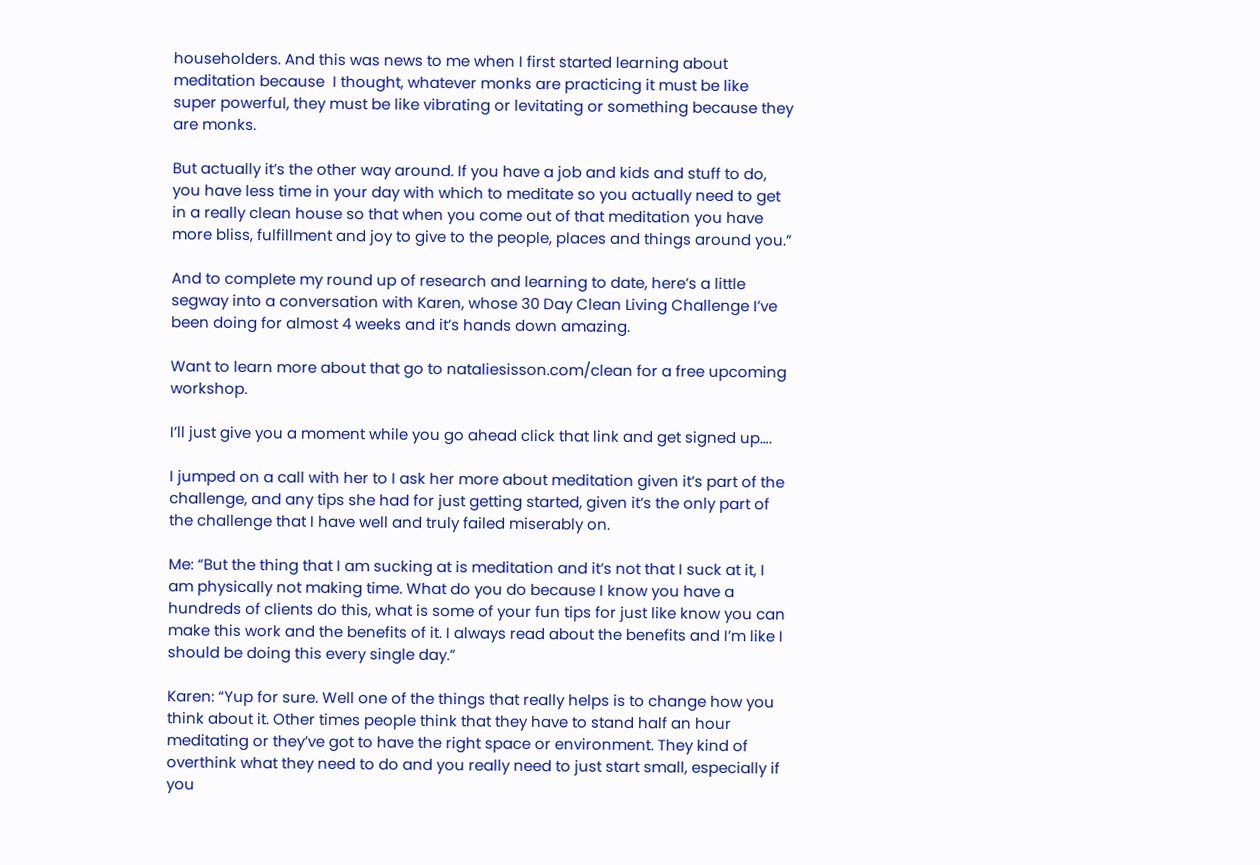householders. And this was news to me when I first started learning about meditation because  I thought, whatever monks are practicing it must be like super powerful, they must be like vibrating or levitating or something because they are monks.

But actually it’s the other way around. If you have a job and kids and stuff to do, you have less time in your day with which to meditate so you actually need to get in a really clean house so that when you come out of that meditation you have more bliss, fulfillment and joy to give to the people, places and things around you.”

And to complete my round up of research and learning to date, here’s a little segway into a conversation with Karen, whose 30 Day Clean Living Challenge I’ve been doing for almost 4 weeks and it’s hands down amazing.

Want to learn more about that go to nataliesisson.com/clean for a free upcoming workshop.

I’ll just give you a moment while you go ahead click that link and get signed up….

I jumped on a call with her to I ask her more about meditation given it’s part of the challenge, and any tips she had for just getting started, given it’s the only part of the challenge that I have well and truly failed miserably on.

Me: “But the thing that I am sucking at is meditation and it’s not that I suck at it, I am physically not making time. What do you do because I know you have a hundreds of clients do this, what is some of your fun tips for just like know you can make this work and the benefits of it. I always read about the benefits and I’m like I should be doing this every single day.”

Karen: “Yup for sure. Well one of the things that really helps is to change how you think about it. Other times people think that they have to stand half an hour meditating or they’ve got to have the right space or environment. They kind of overthink what they need to do and you really need to just start small, especially if you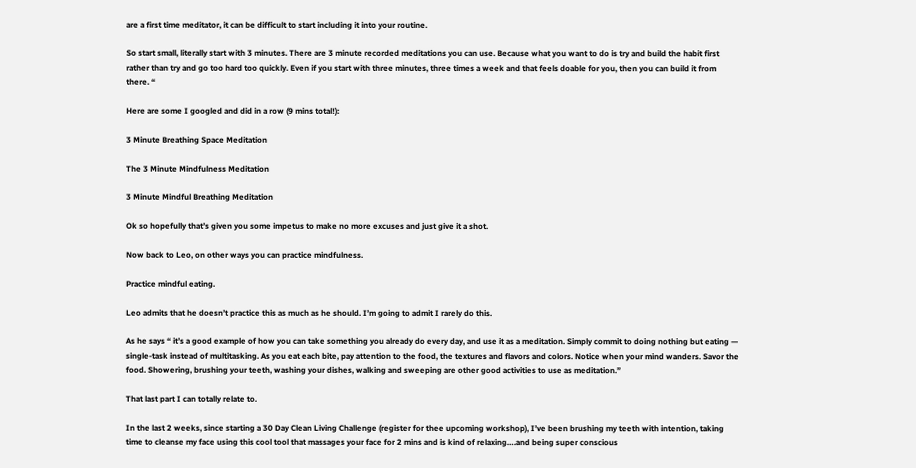are a first time meditator, it can be difficult to start including it into your routine.

So start small, literally start with 3 minutes. There are 3 minute recorded meditations you can use. Because what you want to do is try and build the habit first rather than try and go too hard too quickly. Even if you start with three minutes, three times a week and that feels doable for you, then you can build it from there. “

Here are some I googled and did in a row (9 mins total!):

3 Minute Breathing Space Meditation

The 3 Minute Mindfulness Meditation

3 Minute Mindful Breathing Meditation

Ok so hopefully that’s given you some impetus to make no more excuses and just give it a shot.

Now back to Leo, on other ways you can practice mindfulness.

Practice mindful eating.

Leo admits that he doesn’t practice this as much as he should. I’m going to admit I rarely do this.

As he says “ it’s a good example of how you can take something you already do every day, and use it as a meditation. Simply commit to doing nothing but eating — single-task instead of multitasking. As you eat each bite, pay attention to the food, the textures and flavors and colors. Notice when your mind wanders. Savor the food. Showering, brushing your teeth, washing your dishes, walking and sweeping are other good activities to use as meditation.”

That last part I can totally relate to.

In the last 2 weeks, since starting a 30 Day Clean Living Challenge (register for thee upcoming workshop), I’ve been brushing my teeth with intention, taking time to cleanse my face using this cool tool that massages your face for 2 mins and is kind of relaxing….and being super conscious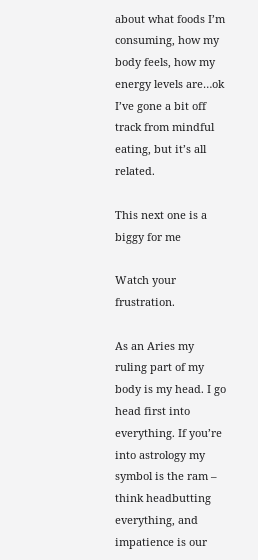about what foods I’m consuming, how my body feels, how my energy levels are…ok I’ve gone a bit off track from mindful eating, but it’s all related.

This next one is a biggy for me

Watch your frustration.

As an Aries my ruling part of my body is my head. I go head first into everything. If you’re into astrology my symbol is the ram – think headbutting everything, and impatience is our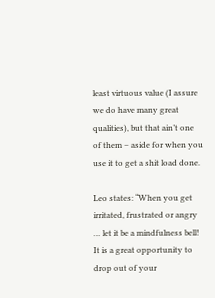least virtuous value (I assure we do have many great qualities), but that ain’t one of them – aside for when you use it to get a shit load done.

Leo states: “When you get irritated, frustrated or angry … let it be a mindfulness bell! It is a great opportunity to drop out of your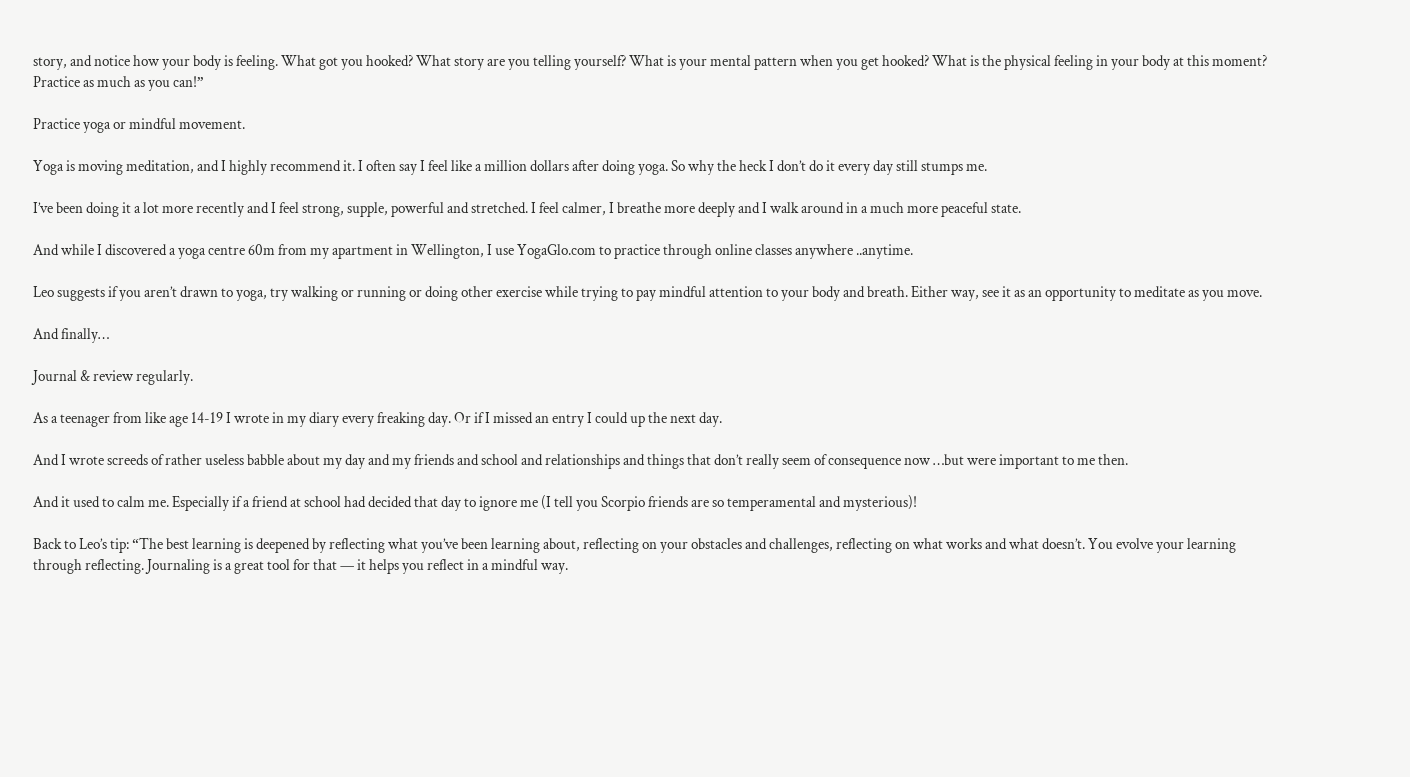story, and notice how your body is feeling. What got you hooked? What story are you telling yourself? What is your mental pattern when you get hooked? What is the physical feeling in your body at this moment? Practice as much as you can!”

Practice yoga or mindful movement.

Yoga is moving meditation, and I highly recommend it. I often say I feel like a million dollars after doing yoga. So why the heck I don’t do it every day still stumps me.

I’ve been doing it a lot more recently and I feel strong, supple, powerful and stretched. I feel calmer, I breathe more deeply and I walk around in a much more peaceful state.

And while I discovered a yoga centre 60m from my apartment in Wellington, I use YogaGlo.com to practice through online classes anywhere ..anytime.

Leo suggests if you aren’t drawn to yoga, try walking or running or doing other exercise while trying to pay mindful attention to your body and breath. Either way, see it as an opportunity to meditate as you move.

And finally…

Journal & review regularly.

As a teenager from like age 14-19 I wrote in my diary every freaking day. Or if I missed an entry I could up the next day.

And I wrote screeds of rather useless babble about my day and my friends and school and relationships and things that don’t really seem of consequence now …but were important to me then.

And it used to calm me. Especially if a friend at school had decided that day to ignore me (I tell you Scorpio friends are so temperamental and mysterious)!

Back to Leo’s tip: “The best learning is deepened by reflecting what you’ve been learning about, reflecting on your obstacles and challenges, reflecting on what works and what doesn’t. You evolve your learning through reflecting. Journaling is a great tool for that — it helps you reflect in a mindful way.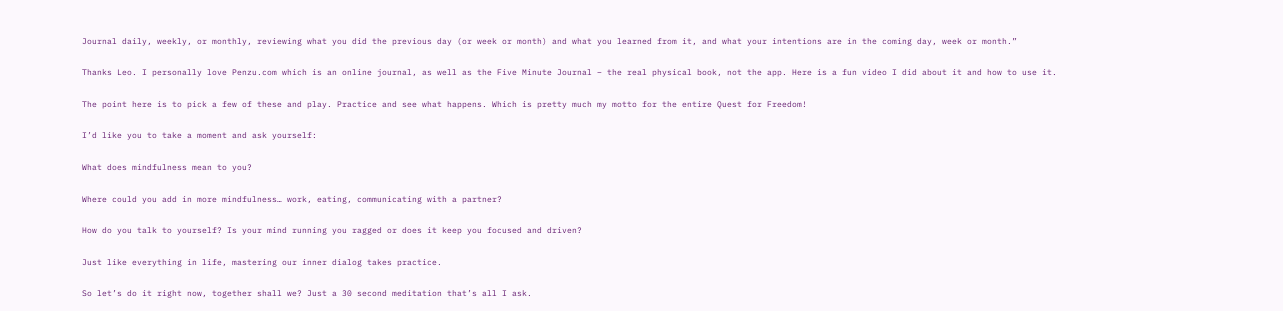Journal daily, weekly, or monthly, reviewing what you did the previous day (or week or month) and what you learned from it, and what your intentions are in the coming day, week or month.”

Thanks Leo. I personally love Penzu.com which is an online journal, as well as the Five Minute Journal – the real physical book, not the app. Here is a fun video I did about it and how to use it.

The point here is to pick a few of these and play. Practice and see what happens. Which is pretty much my motto for the entire Quest for Freedom!

I’d like you to take a moment and ask yourself:

What does mindfulness mean to you?

Where could you add in more mindfulness… work, eating, communicating with a partner?

How do you talk to yourself? Is your mind running you ragged or does it keep you focused and driven?

Just like everything in life, mastering our inner dialog takes practice.

So let’s do it right now, together shall we? Just a 30 second meditation that’s all I ask.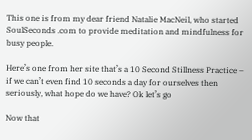This one is from my dear friend Natalie MacNeil, who started SoulSeconds .com to provide meditation and mindfulness for busy people.

Here’s one from her site that’s a 10 Second Stillness Practice – if we can’t even find 10 seconds a day for ourselves then seriously, what hope do we have? Ok let’s go

Now that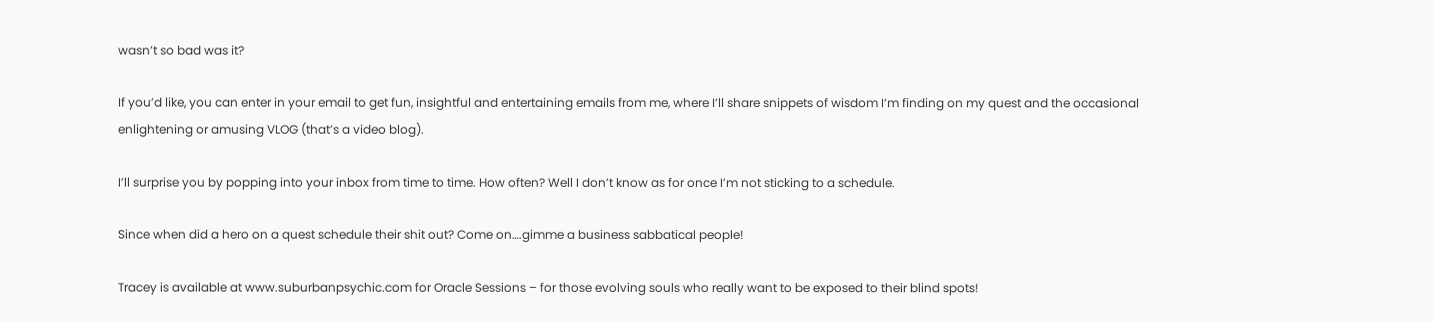wasn’t so bad was it?

If you’d like, you can enter in your email to get fun, insightful and entertaining emails from me, where I’ll share snippets of wisdom I’m finding on my quest and the occasional enlightening or amusing VLOG (that’s a video blog).

I’ll surprise you by popping into your inbox from time to time. How often? Well I don’t know as for once I’m not sticking to a schedule.

Since when did a hero on a quest schedule their shit out? Come on….gimme a business sabbatical people!

Tracey is available at www.suburbanpsychic.com for Oracle Sessions – for those evolving souls who really want to be exposed to their blind spots!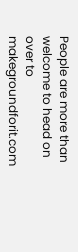People are more than welcome to head on over to makegroundforit.com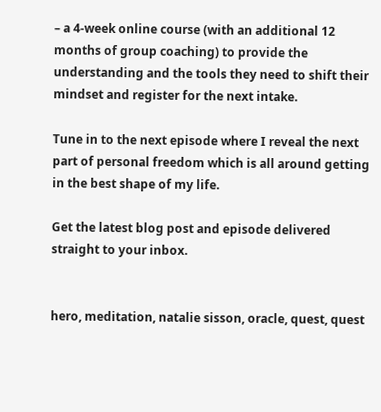– a 4-week online course (with an additional 12 months of group coaching) to provide the understanding and the tools they need to shift their mindset and register for the next intake.

Tune in to the next episode where I reveal the next part of personal freedom which is all around getting in the best shape of my life.

Get the latest blog post and episode delivered straight to your inbox.


hero, meditation, natalie sisson, oracle, quest, quest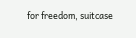for freedom, suitcase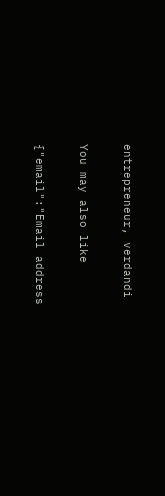entrepreneur, verdandi

You may also like

{"email":"Email address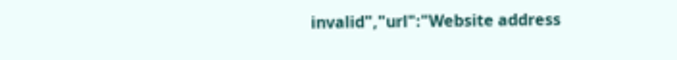invalid","url":"Website address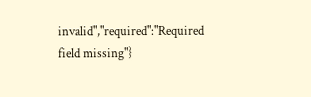invalid","required":"Required field missing"}